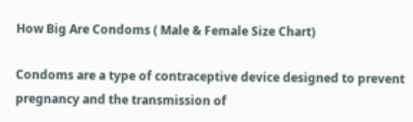How Big Are Condoms ( Male & Female Size Chart)

Condoms are a type of contraceptive device designed to prevent pregnancy and the transmission of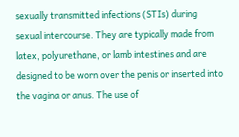sexually transmitted infections (STIs) during sexual intercourse. They are typically made from latex, polyurethane, or lamb intestines and are designed to be worn over the penis or inserted into the vagina or anus. The use of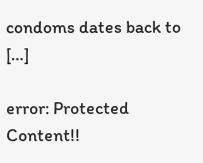condoms dates back to […]

error: Protected Content!!